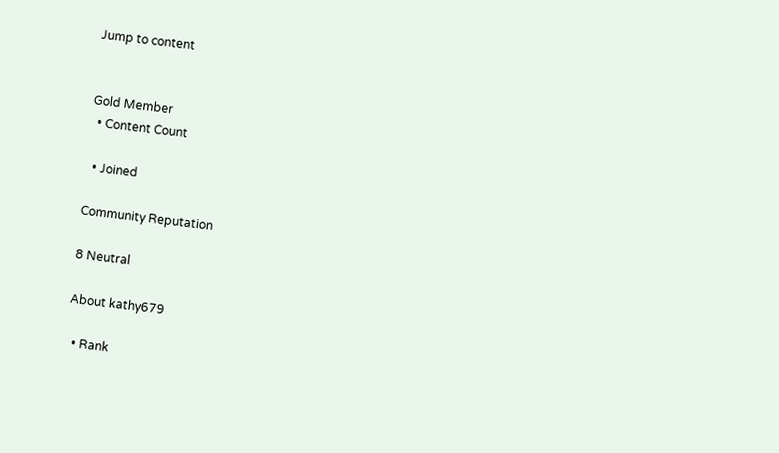Jump to content


Gold Member
  • Content Count

  • Joined

Community Reputation

8 Neutral

About kathy679

  • Rank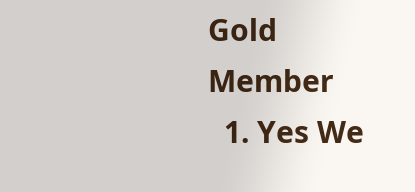Gold Member
  1. Yes We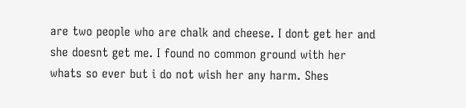are two people who are chalk and cheese. I dont get her and she doesnt get me. I found no common ground with her whats so ever but i do not wish her any harm. Shes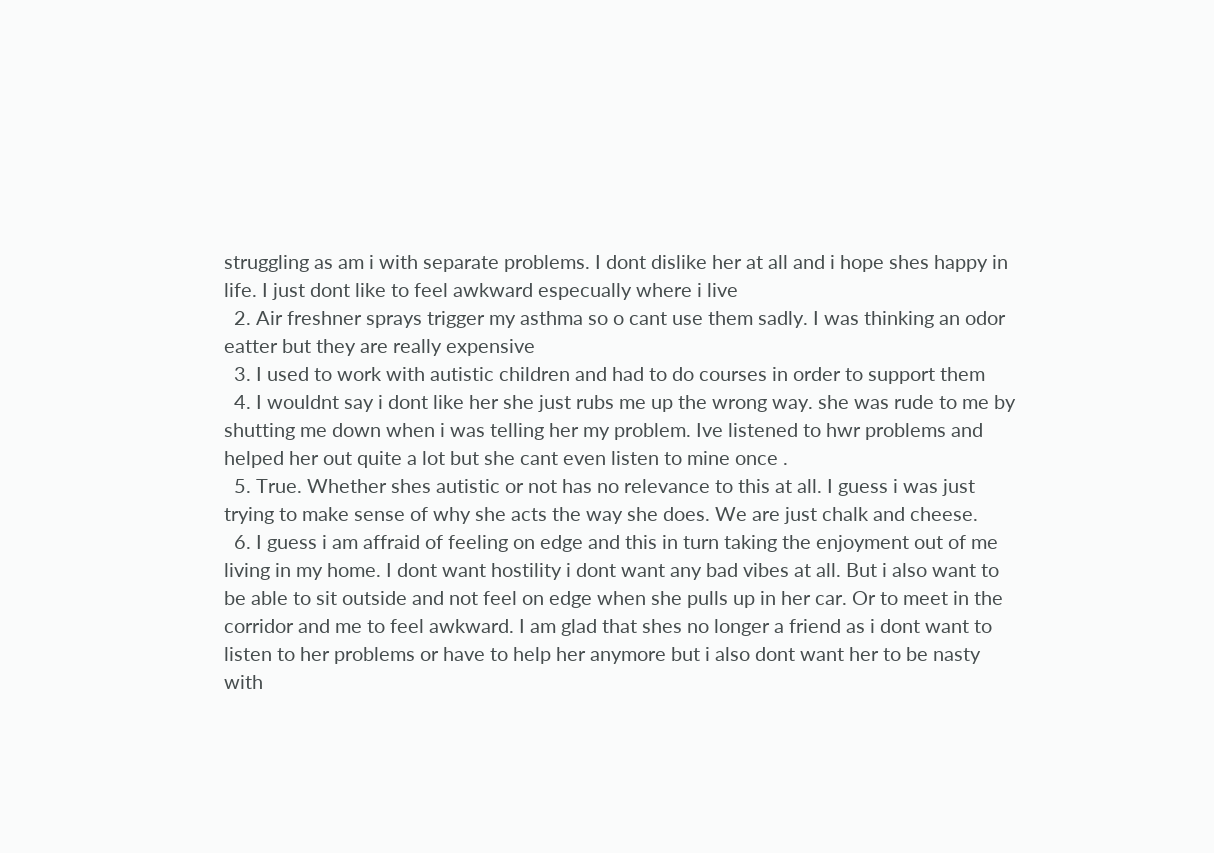struggling as am i with separate problems. I dont dislike her at all and i hope shes happy in life. I just dont like to feel awkward especually where i live
  2. Air freshner sprays trigger my asthma so o cant use them sadly. I was thinking an odor eatter but they are really expensive
  3. I used to work with autistic children and had to do courses in order to support them
  4. I wouldnt say i dont like her she just rubs me up the wrong way. she was rude to me by shutting me down when i was telling her my problem. Ive listened to hwr problems and helped her out quite a lot but she cant even listen to mine once .
  5. True. Whether shes autistic or not has no relevance to this at all. I guess i was just trying to make sense of why she acts the way she does. We are just chalk and cheese.
  6. I guess i am affraid of feeling on edge and this in turn taking the enjoyment out of me living in my home. I dont want hostility i dont want any bad vibes at all. But i also want to be able to sit outside and not feel on edge when she pulls up in her car. Or to meet in the corridor and me to feel awkward. I am glad that shes no longer a friend as i dont want to listen to her problems or have to help her anymore but i also dont want her to be nasty with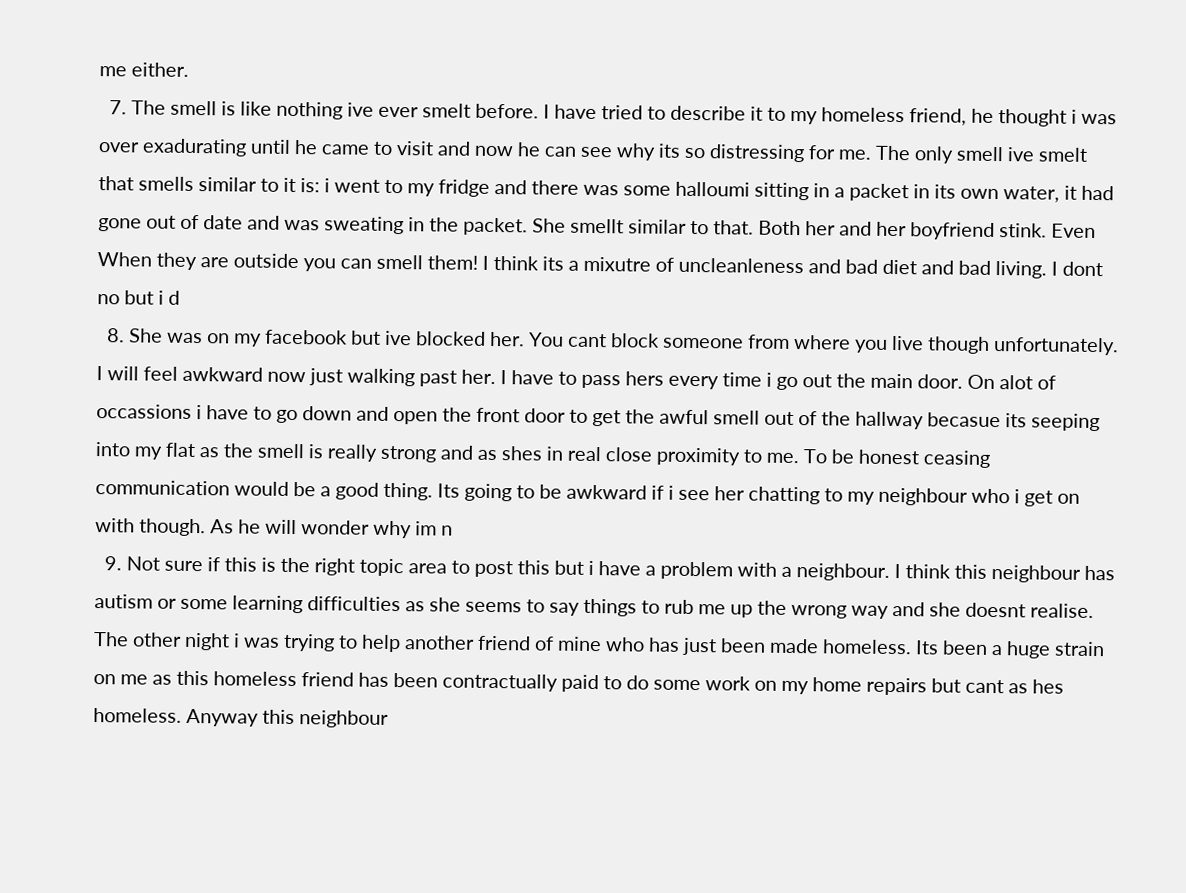me either.
  7. The smell is like nothing ive ever smelt before. I have tried to describe it to my homeless friend, he thought i was over exadurating until he came to visit and now he can see why its so distressing for me. The only smell ive smelt that smells similar to it is: i went to my fridge and there was some halloumi sitting in a packet in its own water, it had gone out of date and was sweating in the packet. She smellt similar to that. Both her and her boyfriend stink. Even When they are outside you can smell them! I think its a mixutre of uncleanleness and bad diet and bad living. I dont no but i d
  8. She was on my facebook but ive blocked her. You cant block someone from where you live though unfortunately. I will feel awkward now just walking past her. I have to pass hers every time i go out the main door. On alot of occassions i have to go down and open the front door to get the awful smell out of the hallway becasue its seeping into my flat as the smell is really strong and as shes in real close proximity to me. To be honest ceasing communication would be a good thing. Its going to be awkward if i see her chatting to my neighbour who i get on with though. As he will wonder why im n
  9. Not sure if this is the right topic area to post this but i have a problem with a neighbour. I think this neighbour has autism or some learning difficulties as she seems to say things to rub me up the wrong way and she doesnt realise. The other night i was trying to help another friend of mine who has just been made homeless. Its been a huge strain on me as this homeless friend has been contractually paid to do some work on my home repairs but cant as hes homeless. Anyway this neighbour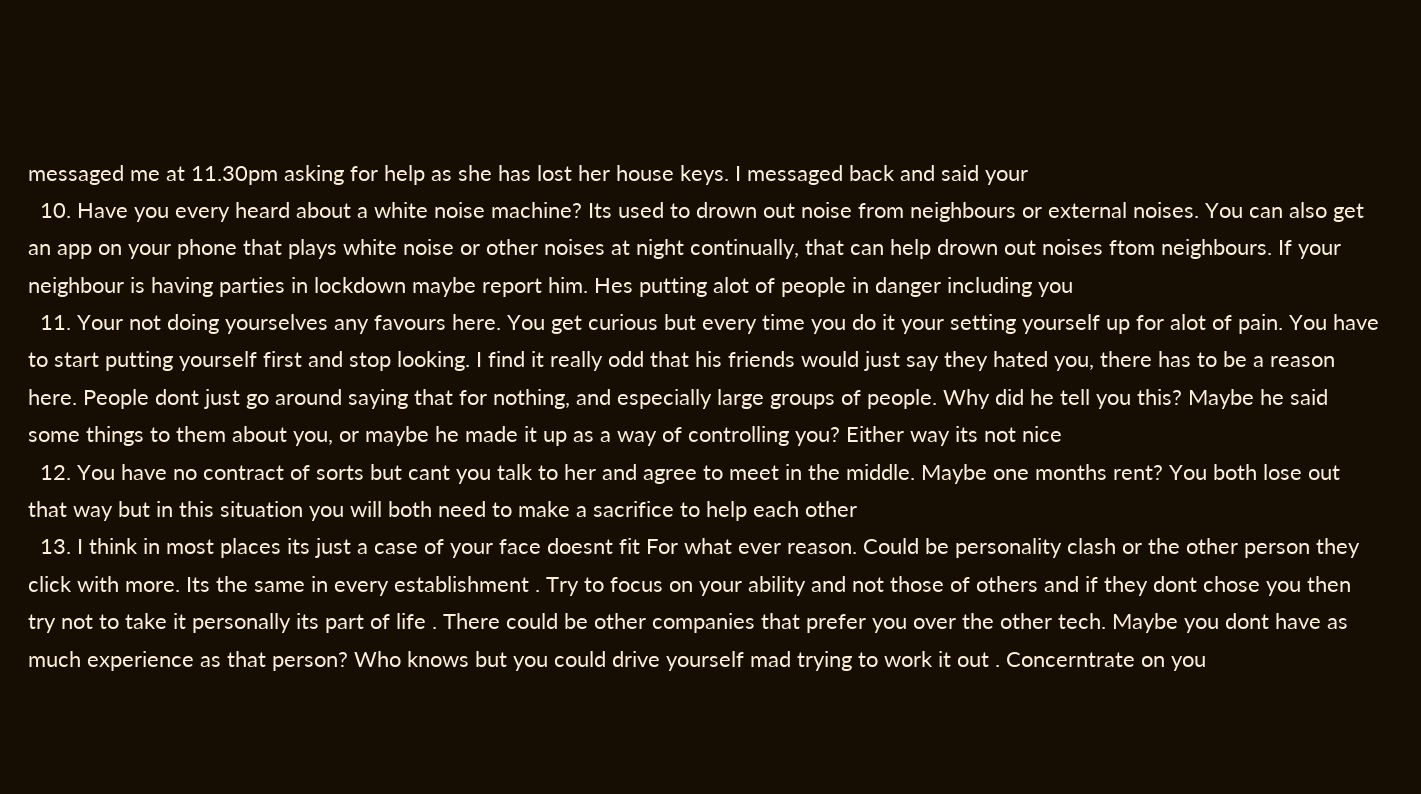messaged me at 11.30pm asking for help as she has lost her house keys. I messaged back and said your
  10. Have you every heard about a white noise machine? Its used to drown out noise from neighbours or external noises. You can also get an app on your phone that plays white noise or other noises at night continually, that can help drown out noises ftom neighbours. If your neighbour is having parties in lockdown maybe report him. Hes putting alot of people in danger including you
  11. Your not doing yourselves any favours here. You get curious but every time you do it your setting yourself up for alot of pain. You have to start putting yourself first and stop looking. I find it really odd that his friends would just say they hated you, there has to be a reason here. People dont just go around saying that for nothing, and especially large groups of people. Why did he tell you this? Maybe he said some things to them about you, or maybe he made it up as a way of controlling you? Either way its not nice
  12. You have no contract of sorts but cant you talk to her and agree to meet in the middle. Maybe one months rent? You both lose out that way but in this situation you will both need to make a sacrifice to help each other
  13. I think in most places its just a case of your face doesnt fit For what ever reason. Could be personality clash or the other person they click with more. Its the same in every establishment . Try to focus on your ability and not those of others and if they dont chose you then try not to take it personally its part of life . There could be other companies that prefer you over the other tech. Maybe you dont have as much experience as that person? Who knows but you could drive yourself mad trying to work it out . Concerntrate on you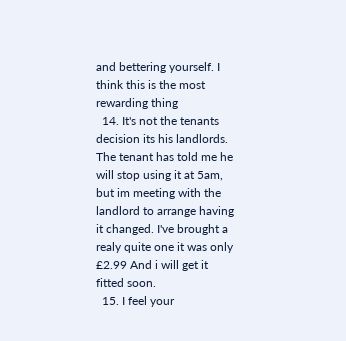and bettering yourself. I think this is the most rewarding thing
  14. It's not the tenants decision its his landlords. The tenant has told me he will stop using it at 5am, but im meeting with the landlord to arrange having it changed. I've brought a realy quite one it was only £2.99 And i will get it fitted soon.
  15. I feel your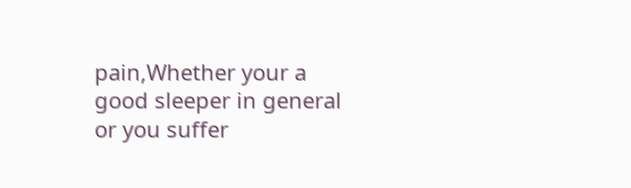pain,Whether your a good sleeper in general or you suffer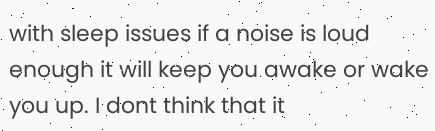with sleep issues if a noise is loud enough it will keep you awake or wake you up. I dont think that it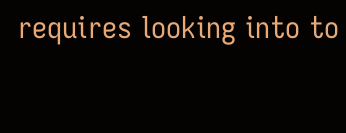requires looking into to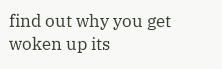find out why you get woken up its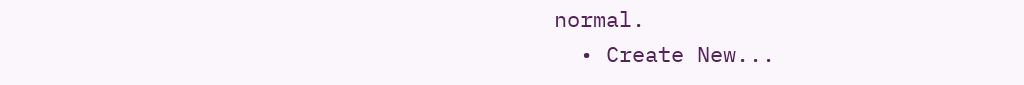normal.
  • Create New...